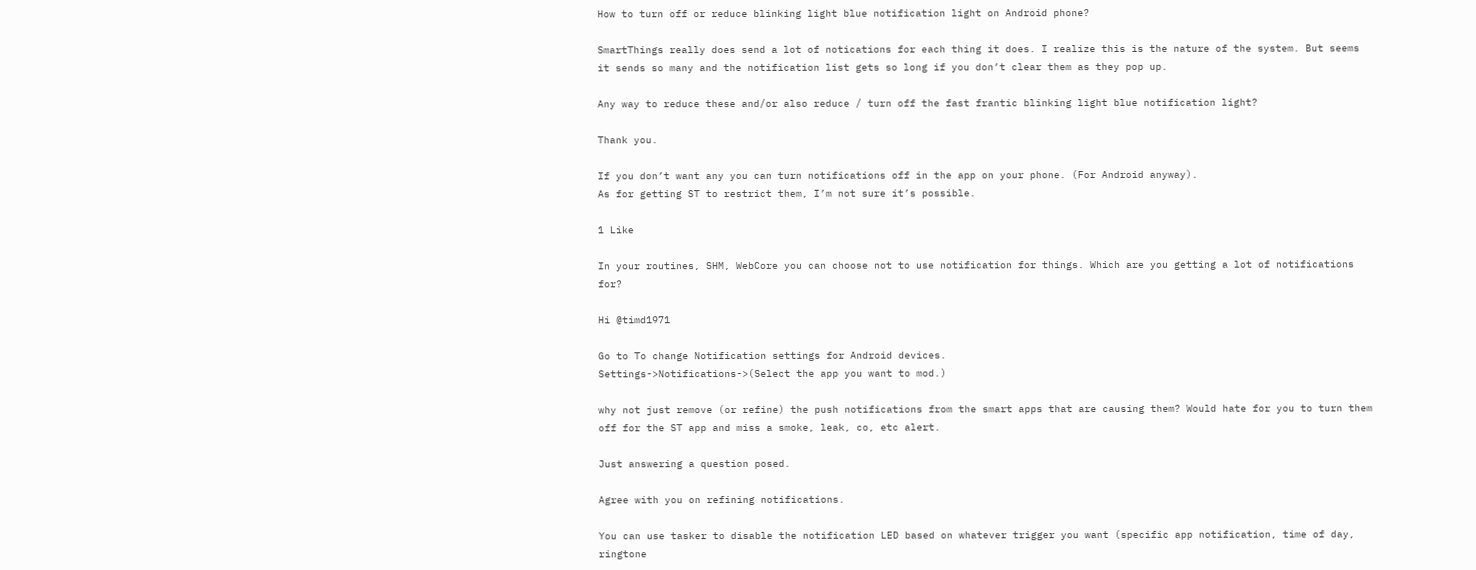How to turn off or reduce blinking light blue notification light on Android phone?

SmartThings really does send a lot of notications for each thing it does. I realize this is the nature of the system. But seems it sends so many and the notification list gets so long if you don’t clear them as they pop up.

Any way to reduce these and/or also reduce / turn off the fast frantic blinking light blue notification light?

Thank you.

If you don’t want any you can turn notifications off in the app on your phone. (For Android anyway).
As for getting ST to restrict them, I’m not sure it’s possible.

1 Like

In your routines, SHM, WebCore you can choose not to use notification for things. Which are you getting a lot of notifications for?

Hi @timd1971

Go to To change Notification settings for Android devices.
Settings->Notifications->(Select the app you want to mod.)

why not just remove (or refine) the push notifications from the smart apps that are causing them? Would hate for you to turn them off for the ST app and miss a smoke, leak, co, etc alert.

Just answering a question posed.

Agree with you on refining notifications.

You can use tasker to disable the notification LED based on whatever trigger you want (specific app notification, time of day, ringtone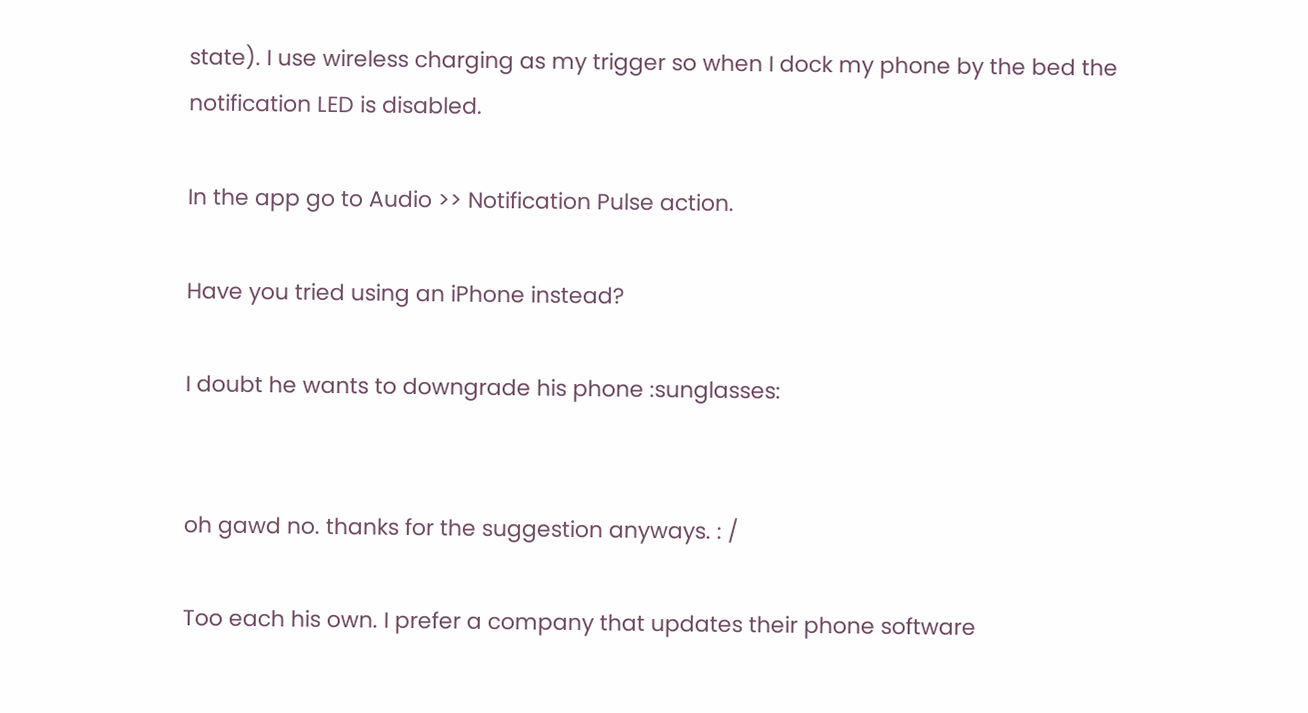state). I use wireless charging as my trigger so when I dock my phone by the bed the notification LED is disabled.

In the app go to Audio >> Notification Pulse action.

Have you tried using an iPhone instead?

I doubt he wants to downgrade his phone :sunglasses:


oh gawd no. thanks for the suggestion anyways. : /

Too each his own. I prefer a company that updates their phone software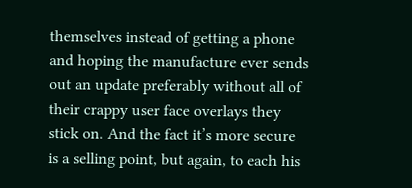themselves instead of getting a phone and hoping the manufacture ever sends out an update preferably without all of their crappy user face overlays they stick on. And the fact it’s more secure is a selling point, but again, to each his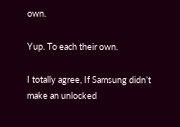own.

Yup. To each their own.

I totally agree, If Samsung didn’t make an unlocked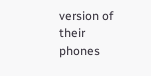version of their phones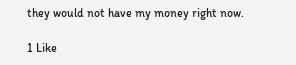they would not have my money right now.

1 Like